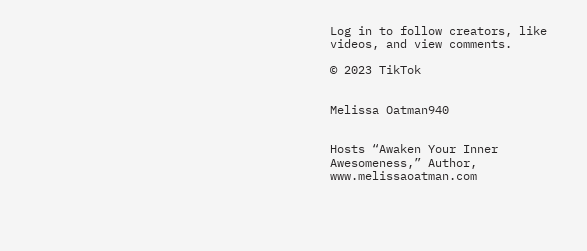Log in to follow creators, like videos, and view comments.

© 2023 TikTok


Melissa Oatman940


Hosts “Awaken Your Inner Awesomeness,” Author, www.melissaoatman.com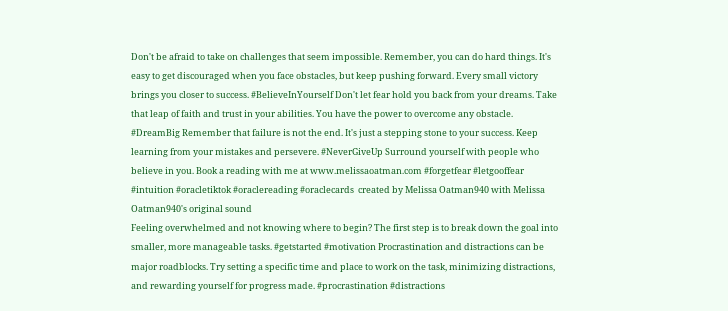Don't be afraid to take on challenges that seem impossible. Remember, you can do hard things. It's easy to get discouraged when you face obstacles, but keep pushing forward. Every small victory brings you closer to success. #BelieveInYourself Don't let fear hold you back from your dreams. Take that leap of faith and trust in your abilities. You have the power to overcome any obstacle. #DreamBig Remember that failure is not the end. It's just a stepping stone to your success. Keep learning from your mistakes and persevere. #NeverGiveUp Surround yourself with people who believe in you. Book a reading with me at www.melissaoatman.com #forgetfear #letgooffear #intuition #oracletiktok #oraclereading #oraclecards  created by Melissa Oatman940 with Melissa Oatman940's original sound
Feeling overwhelmed and not knowing where to begin? The first step is to break down the goal into smaller, more manageable tasks. #getstarted #motivation Procrastination and distractions can be major roadblocks. Try setting a specific time and place to work on the task, minimizing distractions, and rewarding yourself for progress made. #procrastination #distractions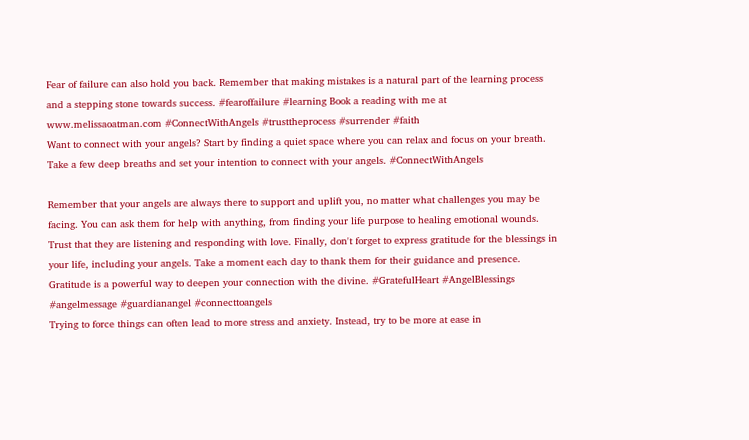Fear of failure can also hold you back. Remember that making mistakes is a natural part of the learning process and a stepping stone towards success. #fearoffailure #learning Book a reading with me at www.melissaoatman.com #ConnectWithAngels #trusttheprocess #surrender #faith
Want to connect with your angels? Start by finding a quiet space where you can relax and focus on your breath. Take a few deep breaths and set your intention to connect with your angels. #ConnectWithAngels

Remember that your angels are always there to support and uplift you, no matter what challenges you may be facing. You can ask them for help with anything, from finding your life purpose to healing emotional wounds. Trust that they are listening and responding with love. Finally, don't forget to express gratitude for the blessings in your life, including your angels. Take a moment each day to thank them for their guidance and presence. Gratitude is a powerful way to deepen your connection with the divine. #GratefulHeart #AngelBlessings #angelmessage #guardianangel #connecttoangels
Trying to force things can often lead to more stress and anxiety. Instead, try to be more at ease in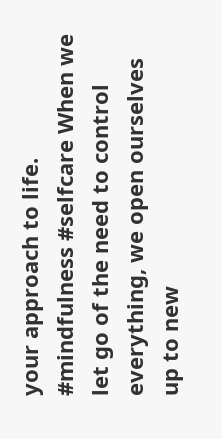your approach to life. #mindfulness #selfcare When we let go of the need to control everything, we open ourselves up to new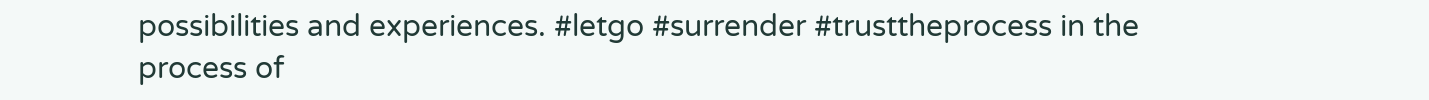possibilities and experiences. #letgo #surrender #trusttheprocess in the process of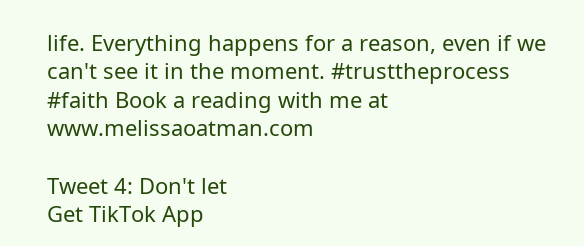life. Everything happens for a reason, even if we can't see it in the moment. #trusttheprocess #faith Book a reading with me at www.melissaoatman.com

Tweet 4: Don't let
Get TikTok App